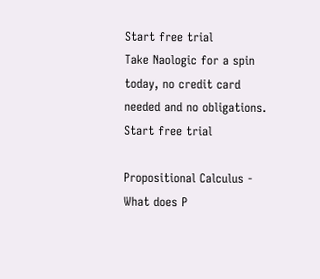Start free trial
Take Naologic for a spin today, no credit card needed and no obligations.
Start free trial

Propositional Calculus - What does P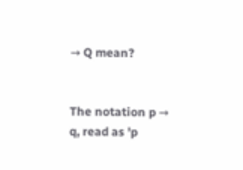→ Q mean?


The notation p → q, read as 'p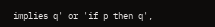implies q' or 'if p then q',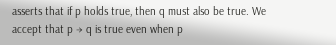asserts that if p holds true, then q must also be true. We accept that p → q is true even when p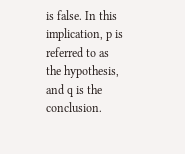is false. In this implication, p is referred to as the hypothesis, and q is the conclusion.